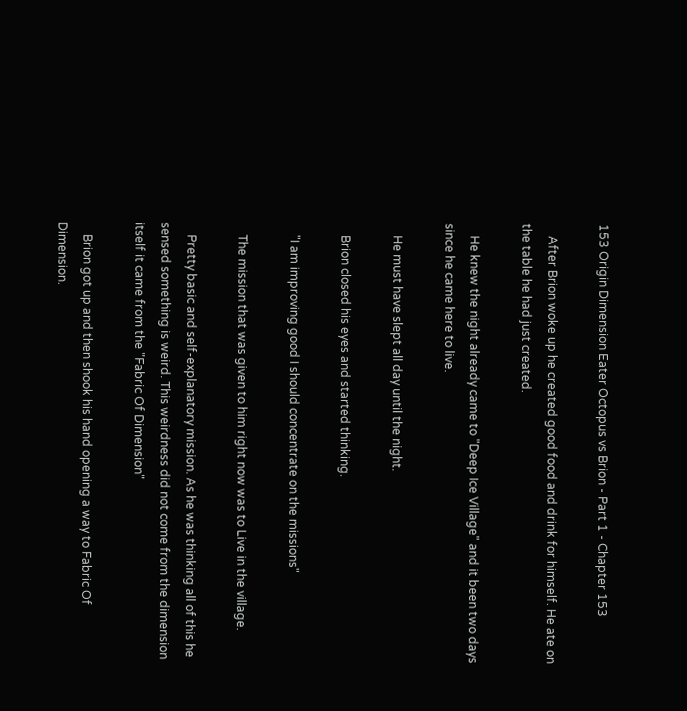153 Origin Dimension Eater Octopus vs Brion - Part 1 - Chapter 153

    After Brion woke up he created good food and drink for himself. He ate on the table he had just created.

    He knew the night already came to "Deep Ice Village" and it been two days since he came here to live.

    He must have slept all day until the night.

    Brion closed his eyes and started thinking.

    "I am improving good I should concentrate on the missions"

    The mission that was given to him right now was to Live in the village.

    Pretty basic and self-explanatory mission. As he was thinking all of this he sensed something is weird. This weirdness did not come from the dimension itself it came from the "Fabric Of Dimension"

    Brion got up and then shook his hand opening a way to Fabric Of Dimension.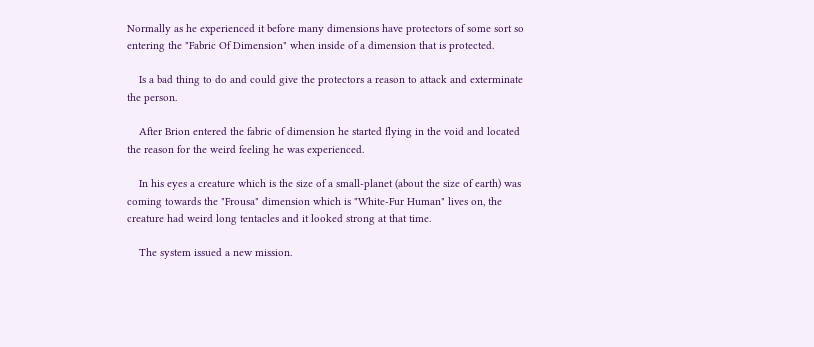Normally as he experienced it before many dimensions have protectors of some sort so entering the "Fabric Of Dimension" when inside of a dimension that is protected.

    Is a bad thing to do and could give the protectors a reason to attack and exterminate the person.

    After Brion entered the fabric of dimension he started flying in the void and located the reason for the weird feeling he was experienced.

    In his eyes a creature which is the size of a small-planet (about the size of earth) was coming towards the "Frousa" dimension which is "White-Fur Human" lives on, the creature had weird long tentacles and it looked strong at that time.

    The system issued a new mission.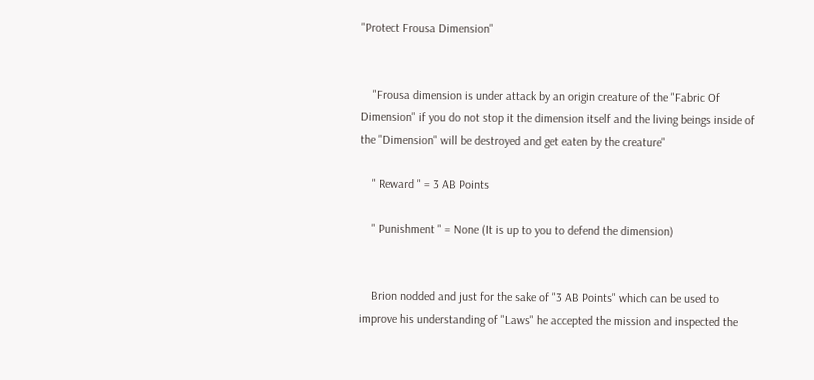"Protect Frousa Dimension"


    "Frousa dimension is under attack by an origin creature of the "Fabric Of Dimension" if you do not stop it the dimension itself and the living beings inside of the "Dimension" will be destroyed and get eaten by the creature"

    " Reward " = 3 AB Points

    " Punishment " = None (It is up to you to defend the dimension)


    Brion nodded and just for the sake of "3 AB Points" which can be used to improve his understanding of "Laws" he accepted the mission and inspected the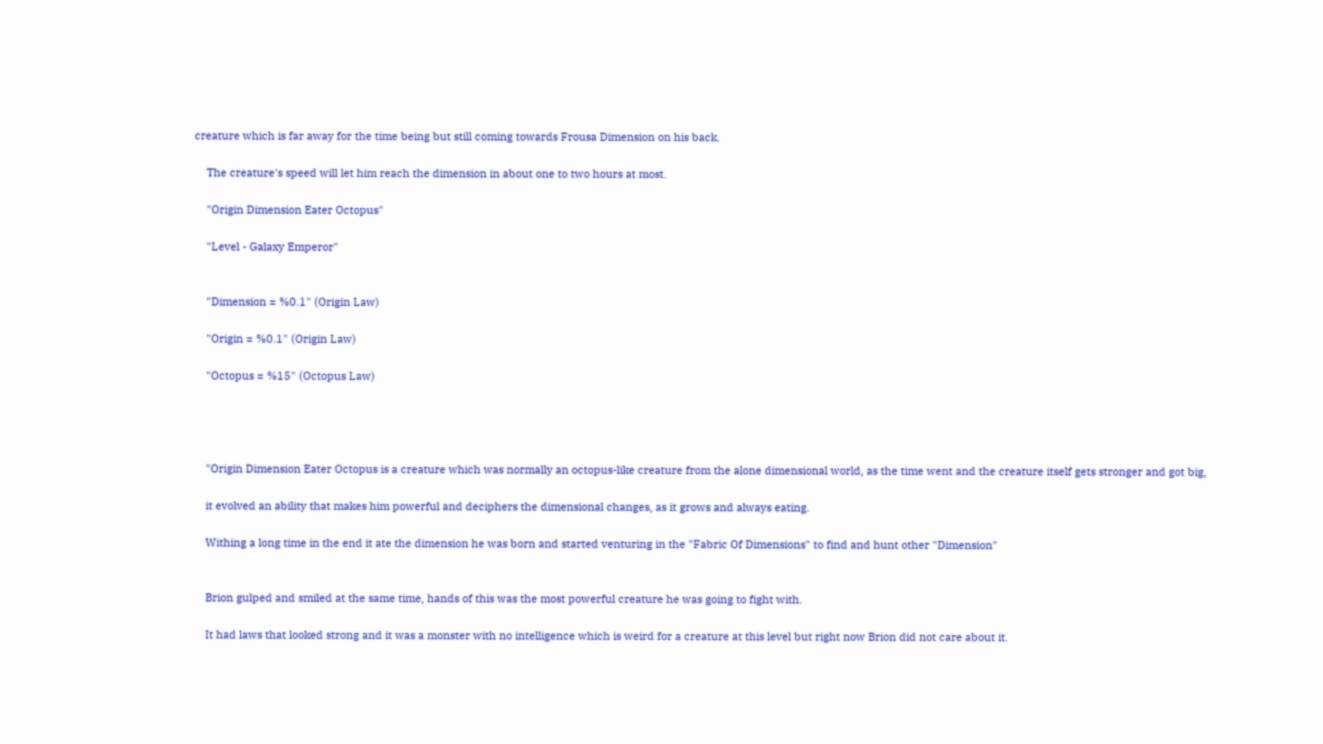creature which is far away for the time being but still coming towards Frousa Dimension on his back.

    The creature's speed will let him reach the dimension in about one to two hours at most.

    "Origin Dimension Eater Octopus"

    "Level - Galaxy Emperor"


    "Dimension = %0.1" (Origin Law)

    "Origin = %0.1" (Origin Law)

    "Octopus = %15" (Octopus Law)




    "Origin Dimension Eater Octopus is a creature which was normally an octopus-like creature from the alone dimensional world, as the time went and the creature itself gets stronger and got big,

    it evolved an ability that makes him powerful and deciphers the dimensional changes, as it grows and always eating.

    Withing a long time in the end it ate the dimension he was born and started venturing in the "Fabric Of Dimensions" to find and hunt other "Dimension"


    Brion gulped and smiled at the same time, hands of this was the most powerful creature he was going to fight with.

    It had laws that looked strong and it was a monster with no intelligence which is weird for a creature at this level but right now Brion did not care about it.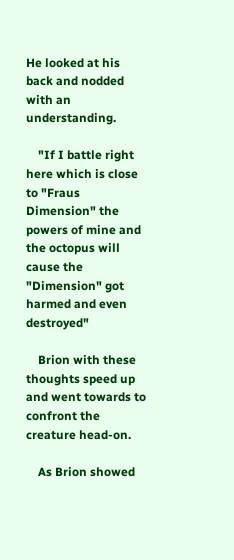He looked at his back and nodded with an understanding.

    "If I battle right here which is close to "Fraus Dimension" the powers of mine and the octopus will cause the "Dimension" got harmed and even destroyed"

    Brion with these thoughts speed up and went towards to confront the creature head-on.

    As Brion showed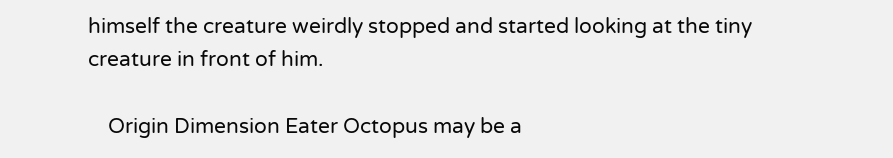himself the creature weirdly stopped and started looking at the tiny creature in front of him.

    Origin Dimension Eater Octopus may be a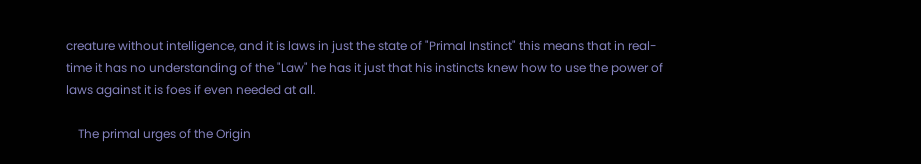creature without intelligence, and it is laws in just the state of "Primal Instinct" this means that in real-time it has no understanding of the "Law" he has it just that his instincts knew how to use the power of laws against it is foes if even needed at all.

    The primal urges of the Origin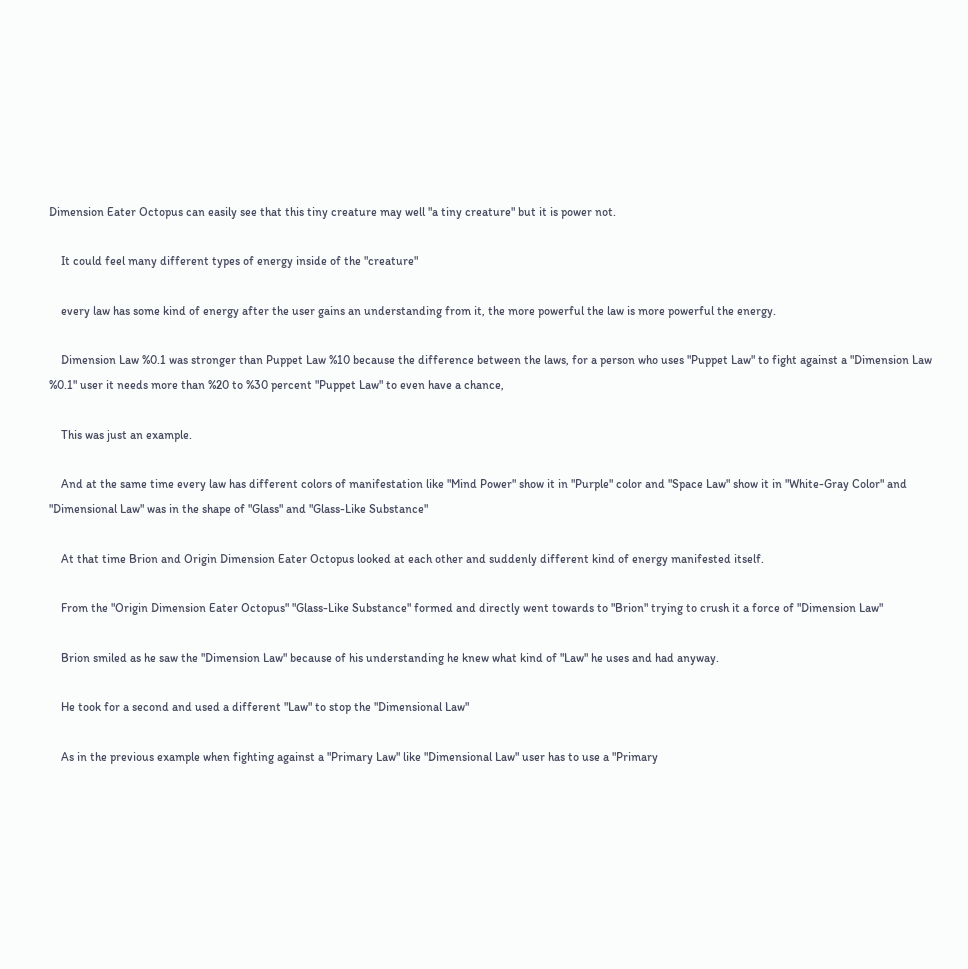Dimension Eater Octopus can easily see that this tiny creature may well "a tiny creature" but it is power not.

    It could feel many different types of energy inside of the "creature"

    every law has some kind of energy after the user gains an understanding from it, the more powerful the law is more powerful the energy.

    Dimension Law %0.1 was stronger than Puppet Law %10 because the difference between the laws, for a person who uses "Puppet Law" to fight against a "Dimension Law %0.1" user it needs more than %20 to %30 percent "Puppet Law" to even have a chance,

    This was just an example.

    And at the same time every law has different colors of manifestation like "Mind Power" show it in "Purple" color and "Space Law" show it in "White-Gray Color" and "Dimensional Law" was in the shape of "Glass" and "Glass-Like Substance"

    At that time Brion and Origin Dimension Eater Octopus looked at each other and suddenly different kind of energy manifested itself.

    From the "Origin Dimension Eater Octopus" "Glass-Like Substance" formed and directly went towards to "Brion" trying to crush it a force of "Dimension Law"

    Brion smiled as he saw the "Dimension Law" because of his understanding he knew what kind of "Law" he uses and had anyway.

    He took for a second and used a different "Law" to stop the "Dimensional Law"

    As in the previous example when fighting against a "Primary Law" like "Dimensional Law" user has to use a "Primary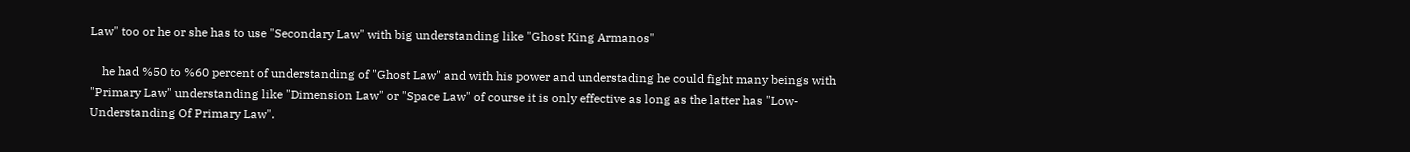Law" too or he or she has to use "Secondary Law" with big understanding like "Ghost King Armanos"

    he had %50 to %60 percent of understanding of "Ghost Law" and with his power and understading he could fight many beings with "Primary Law" understanding like "Dimension Law" or "Space Law" of course it is only effective as long as the latter has "Low-Understanding Of Primary Law".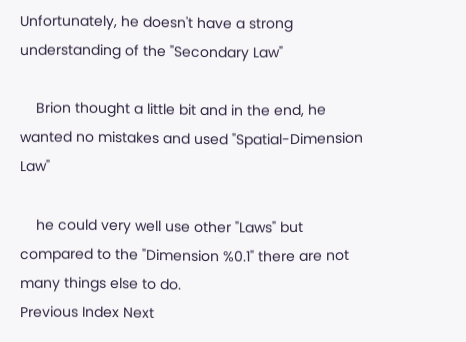Unfortunately, he doesn't have a strong understanding of the "Secondary Law"

    Brion thought a little bit and in the end, he wanted no mistakes and used "Spatial-Dimension Law"

    he could very well use other "Laws" but compared to the "Dimension %0.1" there are not many things else to do.
Previous Index Next